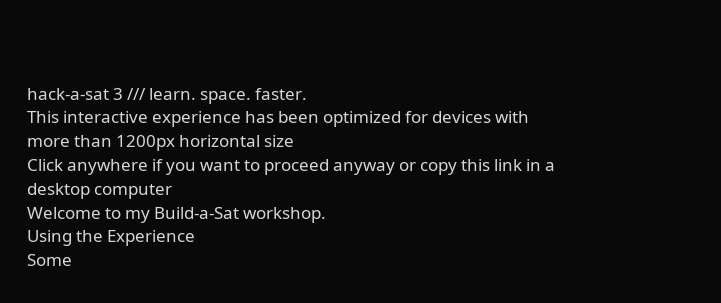hack-a-sat 3 /// learn. space. faster.
This interactive experience has been optimized for devices with more than 1200px horizontal size
Click anywhere if you want to proceed anyway or copy this link in a desktop computer
Welcome to my Build-a-Sat workshop.
Using the Experience
Some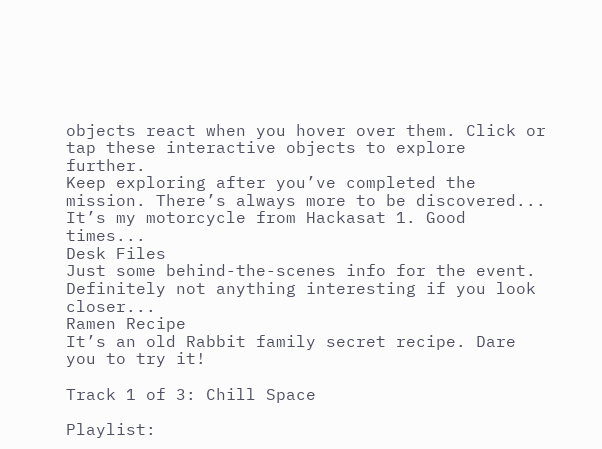objects react when you hover over them. Click or tap these interactive objects to explore further.
Keep exploring after you’ve completed the mission. There’s always more to be discovered...
It’s my motorcycle from Hackasat 1. Good times...
Desk Files
Just some behind-the-scenes info for the event. Definitely not anything interesting if you look closer...
Ramen Recipe
It’s an old Rabbit family secret recipe. Dare you to try it!

Track 1 of 3: Chill Space

Playlist: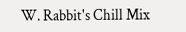W. Rabbit's Chill Mix